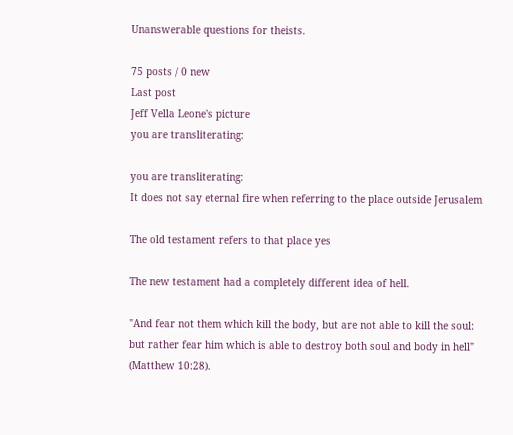Unanswerable questions for theists.

75 posts / 0 new
Last post
Jeff Vella Leone's picture
you are transliterating:

you are transliterating:
It does not say eternal fire when referring to the place outside Jerusalem

The old testament refers to that place yes

The new testament had a completely different idea of hell.

"And fear not them which kill the body, but are not able to kill the soul: but rather fear him which is able to destroy both soul and body in hell" (Matthew 10:28).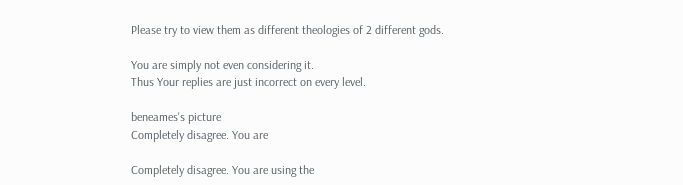Please try to view them as different theologies of 2 different gods.

You are simply not even considering it.
Thus Your replies are just incorrect on every level.

beneames's picture
Completely disagree. You are

Completely disagree. You are using the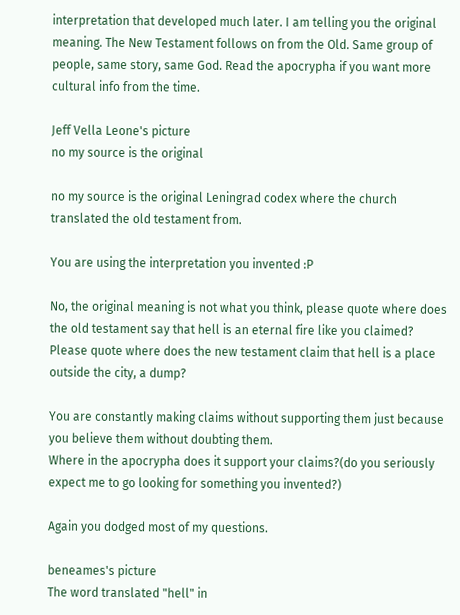interpretation that developed much later. I am telling you the original meaning. The New Testament follows on from the Old. Same group of people, same story, same God. Read the apocrypha if you want more cultural info from the time.

Jeff Vella Leone's picture
no my source is the original

no my source is the original Leningrad codex where the church translated the old testament from.

You are using the interpretation you invented :P

No, the original meaning is not what you think, please quote where does the old testament say that hell is an eternal fire like you claimed?
Please quote where does the new testament claim that hell is a place outside the city, a dump?

You are constantly making claims without supporting them just because you believe them without doubting them.
Where in the apocrypha does it support your claims?(do you seriously expect me to go looking for something you invented?)

Again you dodged most of my questions.

beneames's picture
The word translated "hell" in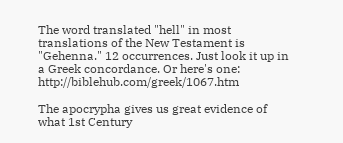The word translated "hell" in most translations of the New Testament is "Gehenna." 12 occurrences. Just look it up in a Greek concordance. Or here's one: http://biblehub.com/greek/1067.htm

The apocrypha gives us great evidence of what 1st Century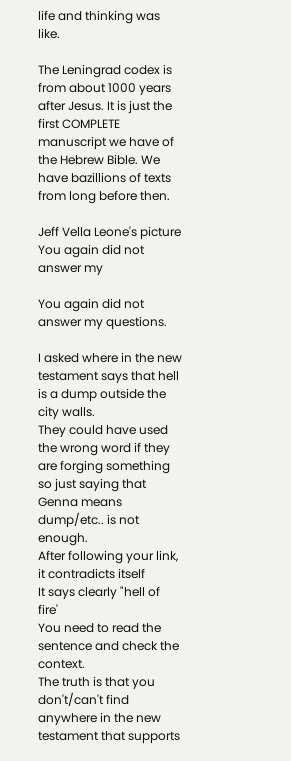life and thinking was like.

The Leningrad codex is from about 1000 years after Jesus. It is just the first COMPLETE manuscript we have of the Hebrew Bible. We have bazillions of texts from long before then.

Jeff Vella Leone's picture
You again did not answer my

You again did not answer my questions.

I asked where in the new testament says that hell is a dump outside the city walls.
They could have used the wrong word if they are forging something so just saying that Genna means dump/etc.. is not enough.
After following your link, it contradicts itself
It says clearly "hell of fire'
You need to read the sentence and check the context.
The truth is that you don't/can't find anywhere in the new testament that supports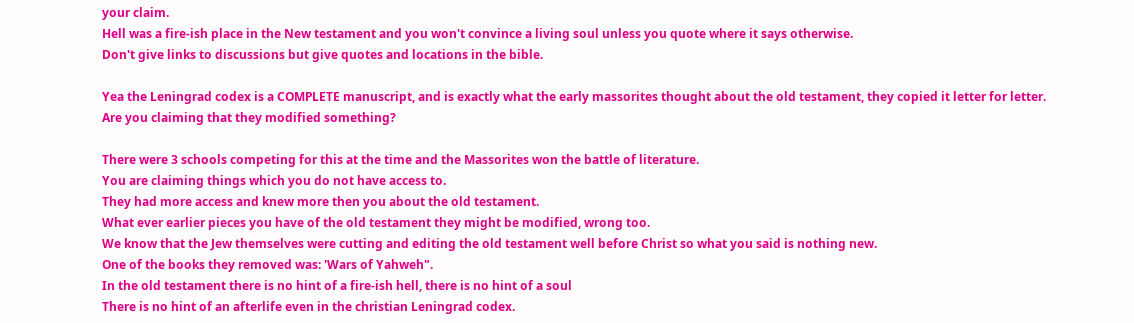your claim.
Hell was a fire-ish place in the New testament and you won't convince a living soul unless you quote where it says otherwise.
Don't give links to discussions but give quotes and locations in the bible.

Yea the Leningrad codex is a COMPLETE manuscript, and is exactly what the early massorites thought about the old testament, they copied it letter for letter.
Are you claiming that they modified something?

There were 3 schools competing for this at the time and the Massorites won the battle of literature.
You are claiming things which you do not have access to.
They had more access and knew more then you about the old testament.
What ever earlier pieces you have of the old testament they might be modified, wrong too.
We know that the Jew themselves were cutting and editing the old testament well before Christ so what you said is nothing new.
One of the books they removed was: 'Wars of Yahweh".
In the old testament there is no hint of a fire-ish hell, there is no hint of a soul
There is no hint of an afterlife even in the christian Leningrad codex.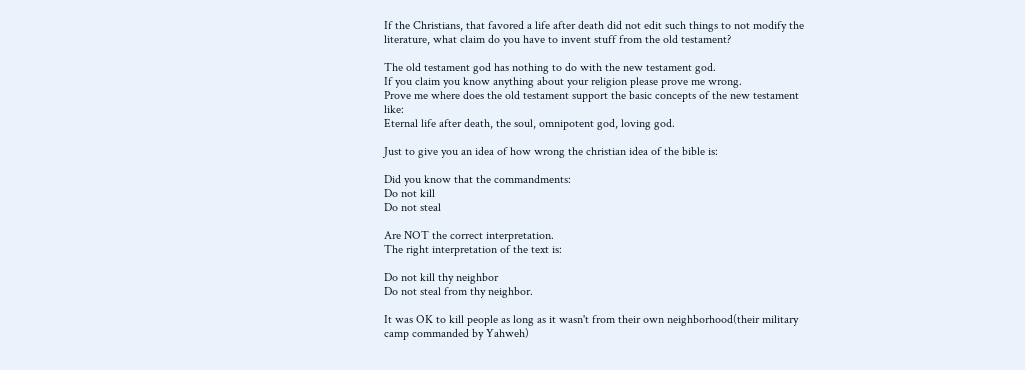If the Christians, that favored a life after death did not edit such things to not modify the literature, what claim do you have to invent stuff from the old testament?

The old testament god has nothing to do with the new testament god.
If you claim you know anything about your religion please prove me wrong.
Prove me where does the old testament support the basic concepts of the new testament like:
Eternal life after death, the soul, omnipotent god, loving god.

Just to give you an idea of how wrong the christian idea of the bible is:

Did you know that the commandments:
Do not kill
Do not steal

Are NOT the correct interpretation.
The right interpretation of the text is:

Do not kill thy neighbor
Do not steal from thy neighbor.

It was OK to kill people as long as it wasn't from their own neighborhood(their military camp commanded by Yahweh)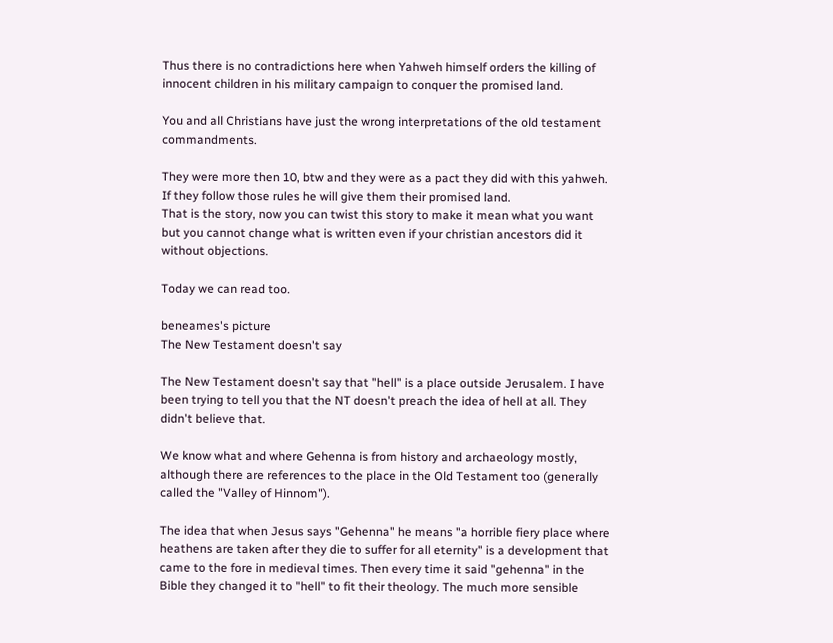Thus there is no contradictions here when Yahweh himself orders the killing of innocent children in his military campaign to conquer the promised land.

You and all Christians have just the wrong interpretations of the old testament commandments.

They were more then 10, btw and they were as a pact they did with this yahweh. If they follow those rules he will give them their promised land.
That is the story, now you can twist this story to make it mean what you want but you cannot change what is written even if your christian ancestors did it without objections.

Today we can read too.

beneames's picture
The New Testament doesn't say

The New Testament doesn't say that "hell" is a place outside Jerusalem. I have been trying to tell you that the NT doesn't preach the idea of hell at all. They didn't believe that.

We know what and where Gehenna is from history and archaeology mostly, although there are references to the place in the Old Testament too (generally called the "Valley of Hinnom").

The idea that when Jesus says "Gehenna" he means "a horrible fiery place where heathens are taken after they die to suffer for all eternity" is a development that came to the fore in medieval times. Then every time it said "gehenna" in the Bible they changed it to "hell" to fit their theology. The much more sensible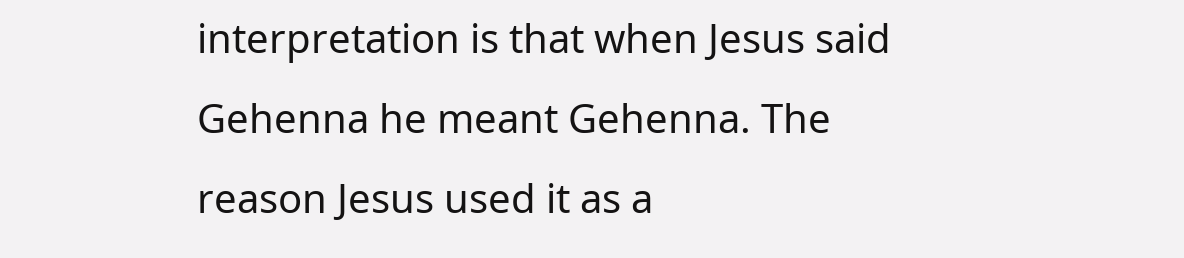interpretation is that when Jesus said Gehenna he meant Gehenna. The reason Jesus used it as a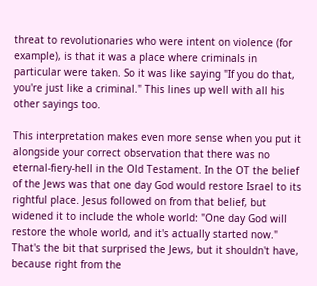threat to revolutionaries who were intent on violence (for example), is that it was a place where criminals in particular were taken. So it was like saying "If you do that, you're just like a criminal." This lines up well with all his other sayings too.

This interpretation makes even more sense when you put it alongside your correct observation that there was no eternal-fiery-hell in the Old Testament. In the OT the belief of the Jews was that one day God would restore Israel to its rightful place. Jesus followed on from that belief, but widened it to include the whole world: "One day God will restore the whole world, and it's actually started now." That's the bit that surprised the Jews, but it shouldn't have, because right from the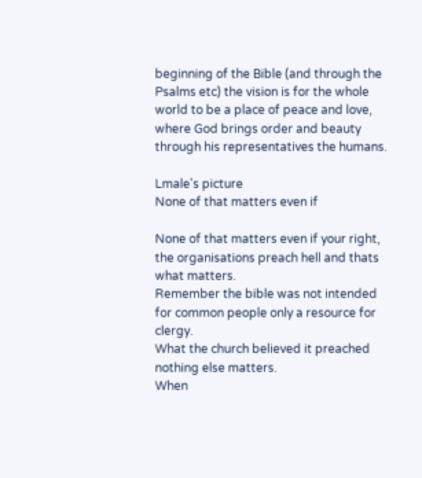beginning of the Bible (and through the Psalms etc) the vision is for the whole world to be a place of peace and love, where God brings order and beauty through his representatives the humans.

Lmale's picture
None of that matters even if

None of that matters even if your right, the organisations preach hell and thats what matters.
Remember the bible was not intended for common people only a resource for clergy.
What the church believed it preached nothing else matters.
When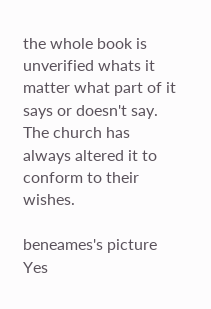the whole book is unverified whats it matter what part of it says or doesn't say. The church has always altered it to conform to their wishes.

beneames's picture
Yes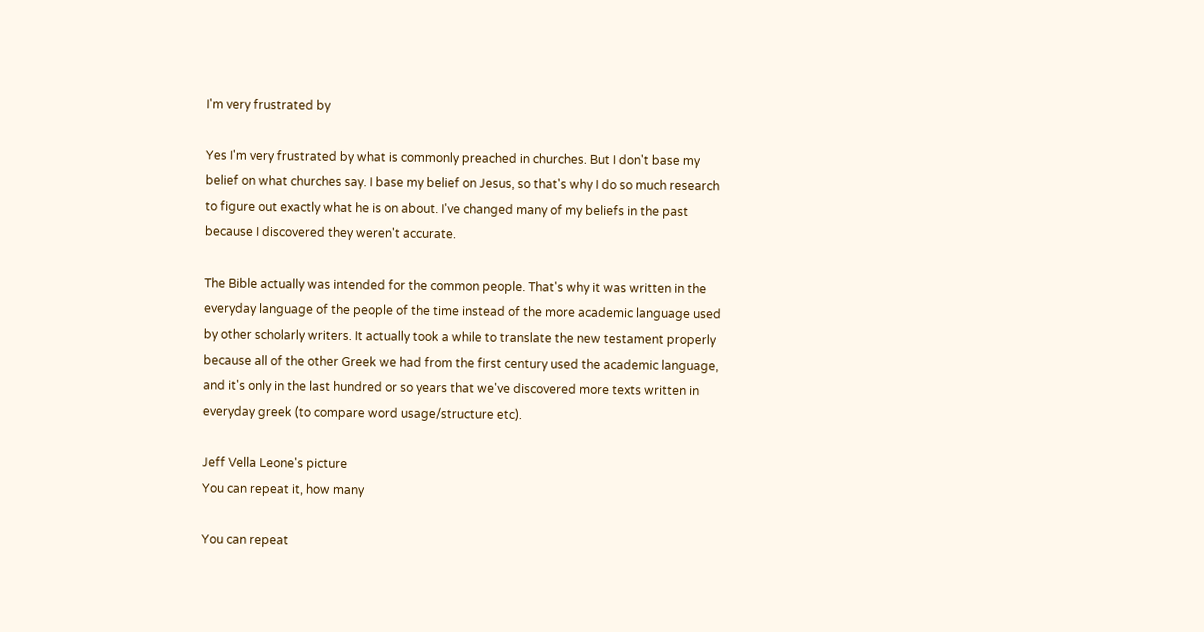I'm very frustrated by

Yes I'm very frustrated by what is commonly preached in churches. But I don't base my belief on what churches say. I base my belief on Jesus, so that's why I do so much research to figure out exactly what he is on about. I've changed many of my beliefs in the past because I discovered they weren't accurate.

The Bible actually was intended for the common people. That's why it was written in the everyday language of the people of the time instead of the more academic language used by other scholarly writers. It actually took a while to translate the new testament properly because all of the other Greek we had from the first century used the academic language, and it's only in the last hundred or so years that we've discovered more texts written in everyday greek (to compare word usage/structure etc).

Jeff Vella Leone's picture
You can repeat it, how many

You can repeat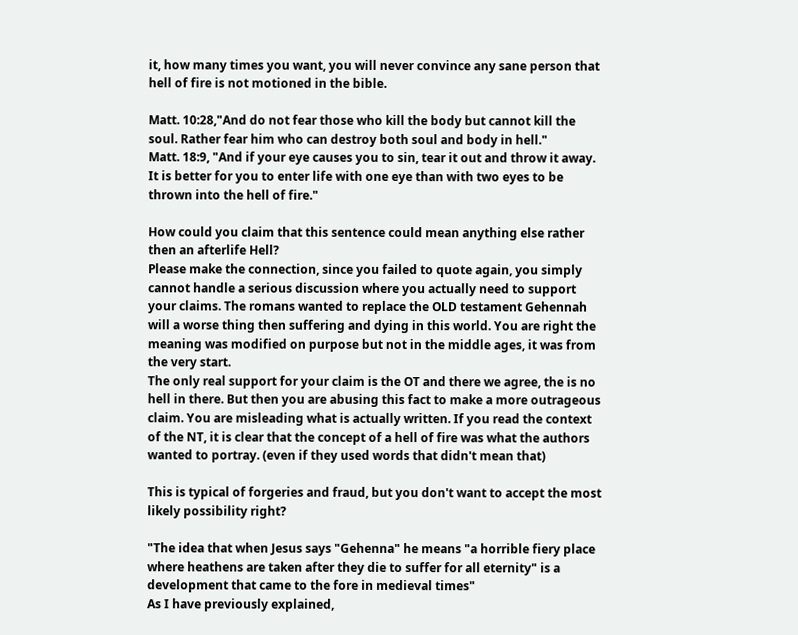it, how many times you want, you will never convince any sane person that hell of fire is not motioned in the bible.

Matt. 10:28,"And do not fear those who kill the body but cannot kill the soul. Rather fear him who can destroy both soul and body in hell."
Matt. 18:9, "And if your eye causes you to sin, tear it out and throw it away. It is better for you to enter life with one eye than with two eyes to be thrown into the hell of fire."

How could you claim that this sentence could mean anything else rather then an afterlife Hell?
Please make the connection, since you failed to quote again, you simply cannot handle a serious discussion where you actually need to support your claims. The romans wanted to replace the OLD testament Gehennah will a worse thing then suffering and dying in this world. You are right the meaning was modified on purpose but not in the middle ages, it was from the very start.
The only real support for your claim is the OT and there we agree, the is no hell in there. But then you are abusing this fact to make a more outrageous claim. You are misleading what is actually written. If you read the context of the NT, it is clear that the concept of a hell of fire was what the authors wanted to portray. (even if they used words that didn't mean that)

This is typical of forgeries and fraud, but you don't want to accept the most likely possibility right?

"The idea that when Jesus says "Gehenna" he means "a horrible fiery place where heathens are taken after they die to suffer for all eternity" is a development that came to the fore in medieval times"
As I have previously explained,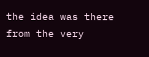the idea was there from the very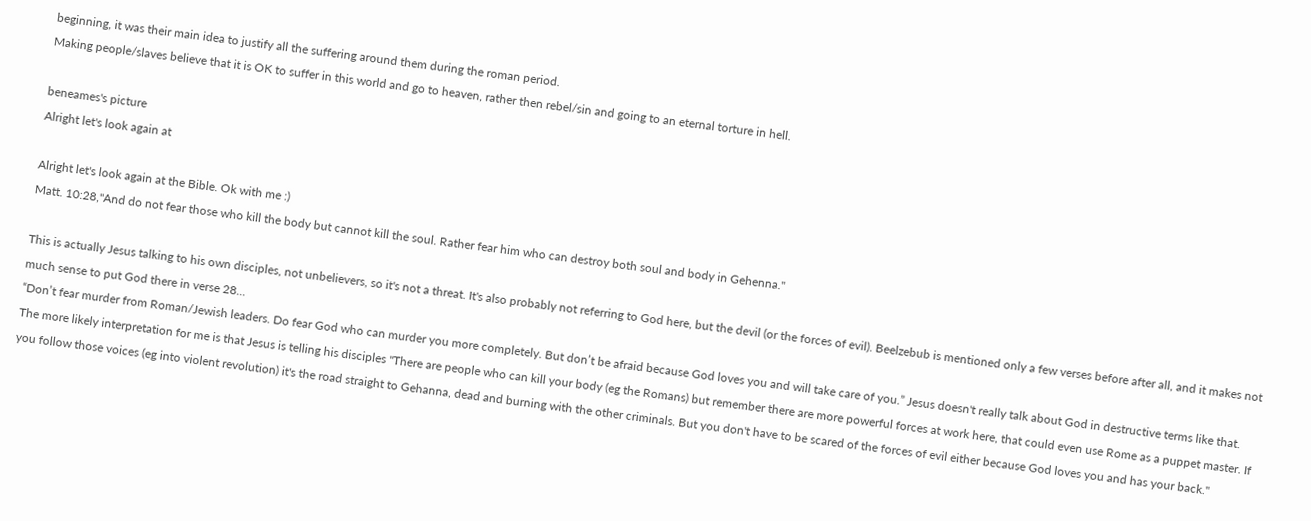beginning, it was their main idea to justify all the suffering around them during the roman period.
Making people/slaves believe that it is OK to suffer in this world and go to heaven, rather then rebel/sin and going to an eternal torture in hell.

beneames's picture
Alright let's look again at

Alright let's look again at the Bible. Ok with me :)
Matt. 10:28,"And do not fear those who kill the body but cannot kill the soul. Rather fear him who can destroy both soul and body in Gehenna."

This is actually Jesus talking to his own disciples, not unbelievers, so it's not a threat. It's also probably not referring to God here, but the devil (or the forces of evil). Beelzebub is mentioned only a few verses before after all, and it makes not much sense to put God there in verse 28...
“Don’t fear murder from Roman/Jewish leaders. Do fear God who can murder you more completely. But don’t be afraid because God loves you and will take care of you.” Jesus doesn't really talk about God in destructive terms like that.
The more likely interpretation for me is that Jesus is telling his disciples "There are people who can kill your body (eg the Romans) but remember there are more powerful forces at work here, that could even use Rome as a puppet master. If you follow those voices (eg into violent revolution) it's the road straight to Gehanna, dead and burning with the other criminals. But you don't have to be scared of the forces of evil either because God loves you and has your back."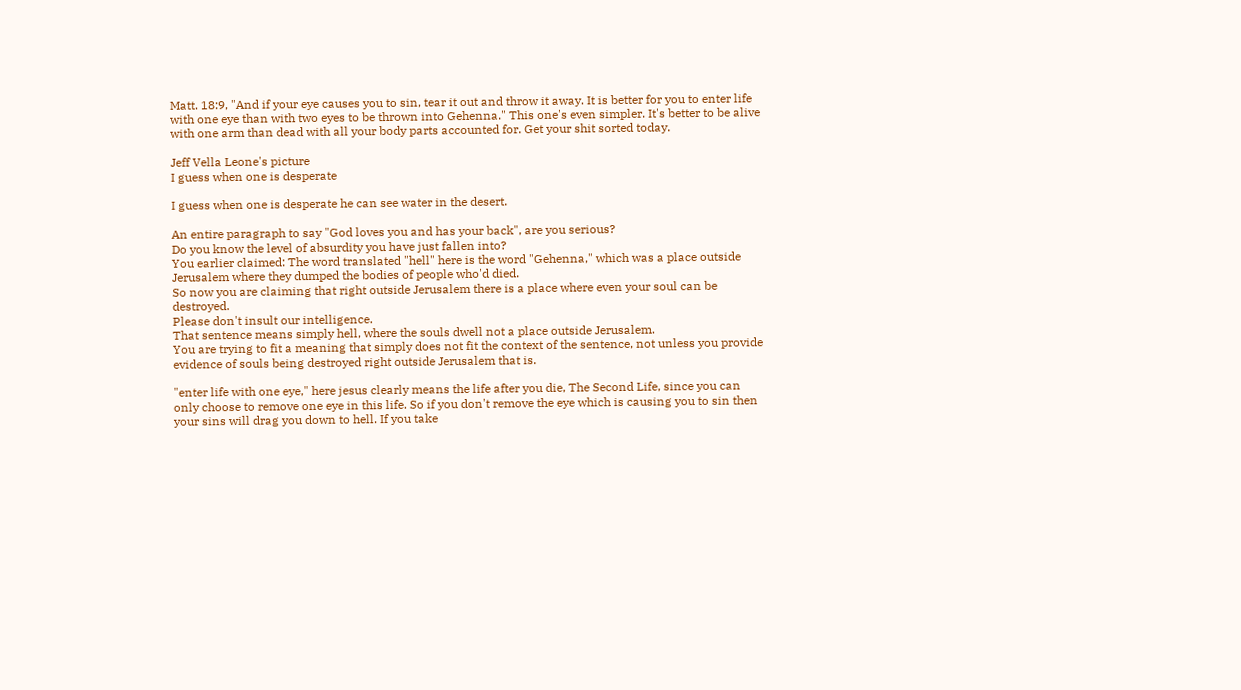Matt. 18:9, "And if your eye causes you to sin, tear it out and throw it away. It is better for you to enter life with one eye than with two eyes to be thrown into Gehenna." This one's even simpler. It's better to be alive with one arm than dead with all your body parts accounted for. Get your shit sorted today.

Jeff Vella Leone's picture
I guess when one is desperate

I guess when one is desperate he can see water in the desert.

An entire paragraph to say "God loves you and has your back", are you serious?
Do you know the level of absurdity you have just fallen into?
You earlier claimed: The word translated "hell" here is the word "Gehenna," which was a place outside Jerusalem where they dumped the bodies of people who'd died.
So now you are claiming that right outside Jerusalem there is a place where even your soul can be destroyed.
Please don't insult our intelligence.
That sentence means simply hell, where the souls dwell not a place outside Jerusalem.
You are trying to fit a meaning that simply does not fit the context of the sentence, not unless you provide evidence of souls being destroyed right outside Jerusalem that is.

"enter life with one eye," here jesus clearly means the life after you die, The Second Life, since you can only choose to remove one eye in this life. So if you don't remove the eye which is causing you to sin then your sins will drag you down to hell. If you take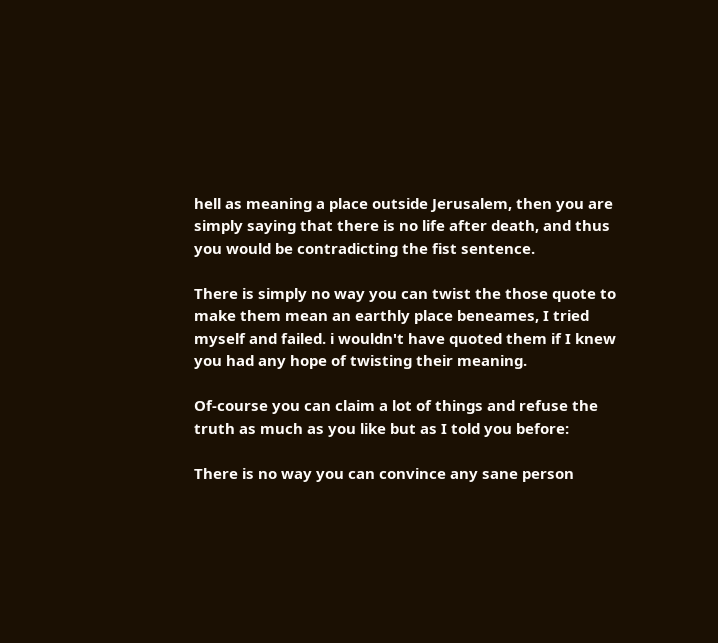hell as meaning a place outside Jerusalem, then you are simply saying that there is no life after death, and thus you would be contradicting the fist sentence.

There is simply no way you can twist the those quote to make them mean an earthly place beneames, I tried myself and failed. i wouldn't have quoted them if I knew you had any hope of twisting their meaning.

Of-course you can claim a lot of things and refuse the truth as much as you like but as I told you before:

There is no way you can convince any sane person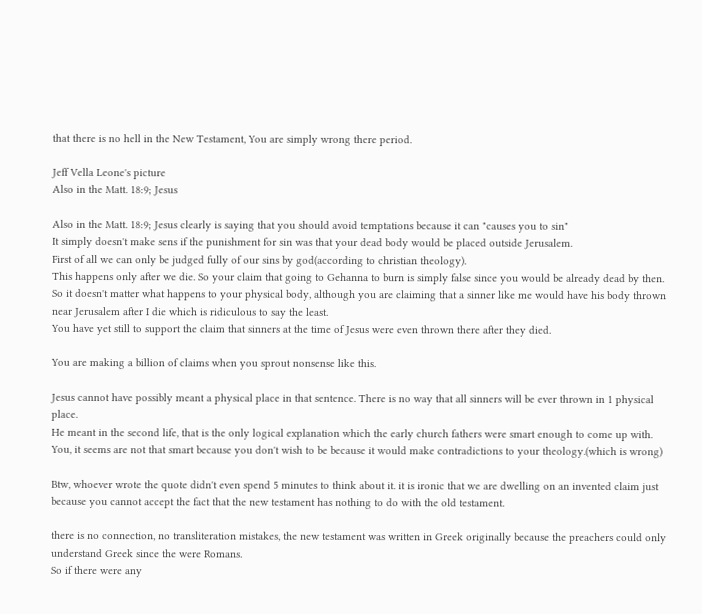that there is no hell in the New Testament, You are simply wrong there period.

Jeff Vella Leone's picture
Also in the Matt. 18:9; Jesus

Also in the Matt. 18:9; Jesus clearly is saying that you should avoid temptations because it can "causes you to sin"
It simply doesn't make sens if the punishment for sin was that your dead body would be placed outside Jerusalem.
First of all we can only be judged fully of our sins by god(according to christian theology).
This happens only after we die. So your claim that going to Gehanna to burn is simply false since you would be already dead by then.
So it doesn't matter what happens to your physical body, although you are claiming that a sinner like me would have his body thrown near Jerusalem after I die which is ridiculous to say the least.
You have yet still to support the claim that sinners at the time of Jesus were even thrown there after they died.

You are making a billion of claims when you sprout nonsense like this.

Jesus cannot have possibly meant a physical place in that sentence. There is no way that all sinners will be ever thrown in 1 physical place.
He meant in the second life, that is the only logical explanation which the early church fathers were smart enough to come up with.
You, it seems are not that smart because you don't wish to be because it would make contradictions to your theology.(which is wrong)

Btw, whoever wrote the quote didn't even spend 5 minutes to think about it. it is ironic that we are dwelling on an invented claim just because you cannot accept the fact that the new testament has nothing to do with the old testament.

there is no connection, no transliteration mistakes, the new testament was written in Greek originally because the preachers could only understand Greek since the were Romans.
So if there were any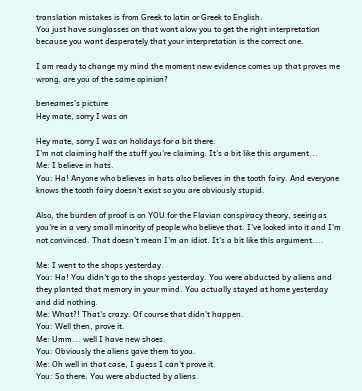translation mistakes is from Greek to latin or Greek to English.
You just have sunglasses on that wont alow you to get the right interpretation because you want desperately that your interpretation is the correct one.

I am ready to change my mind the moment new evidence comes up that proves me wrong, are you of the same opinion?

beneames's picture
Hey mate, sorry I was on

Hey mate, sorry I was on holidays for a bit there.
I'm not claiming half the stuff you're claiming. It's a bit like this argument...
Me: I believe in hats.
You: Ha! Anyone who believes in hats also believes in the tooth fairy. And everyone knows the tooth fairy doesn't exist so you are obviously stupid.

Also, the burden of proof is on YOU for the Flavian conspiracy theory, seeing as you're in a very small minority of people who believe that. I've looked into it and I'm not convinced. That doesn't mean I'm an idiot. It's a bit like this argument....

Me: I went to the shops yesterday.
You: Ha! You didn't go to the shops yesterday. You were abducted by aliens and they planted that memory in your mind. You actually stayed at home yesterday and did nothing.
Me: What?! That's crazy. Of course that didn't happen.
You: Well then, prove it.
Me: Umm... well I have new shoes.
You: Obviously the aliens gave them to you.
Me: Oh well in that case, I guess I can't prove it.
You: So there. You were abducted by aliens.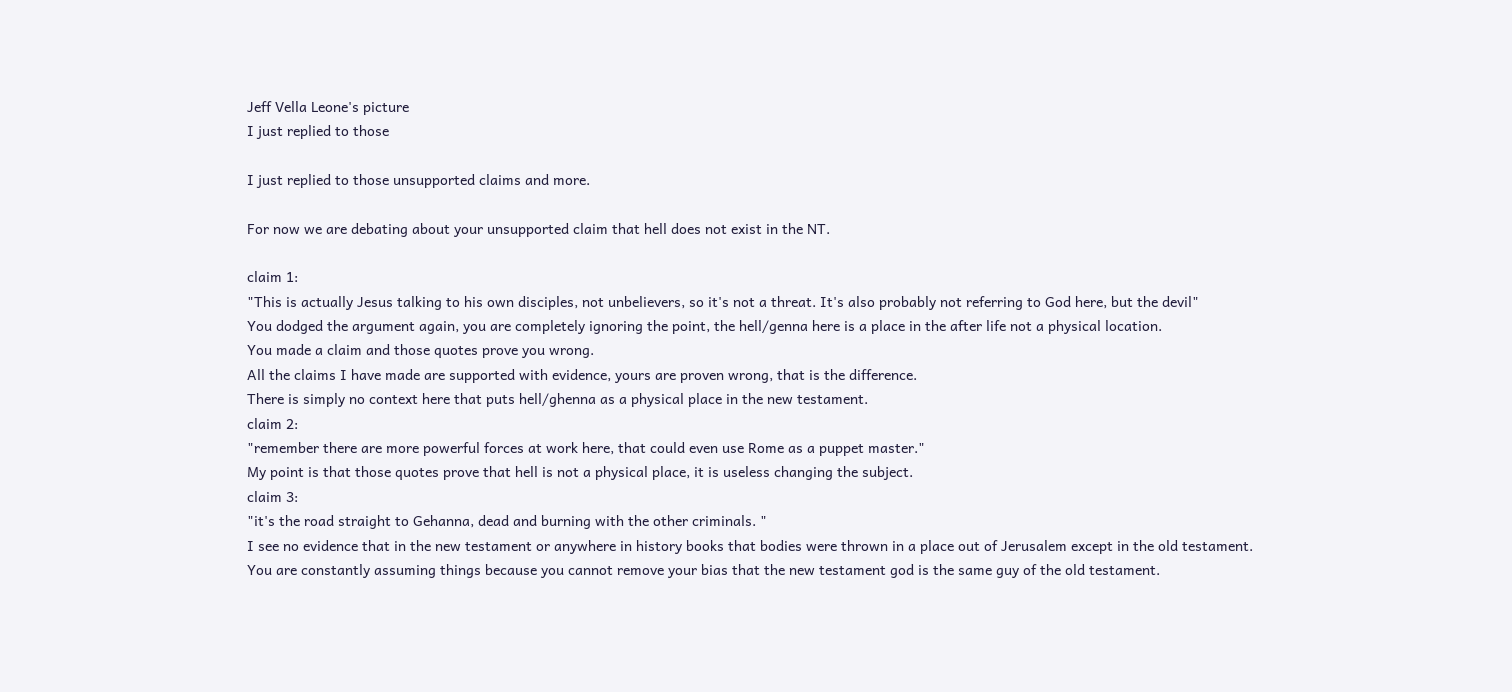Jeff Vella Leone's picture
I just replied to those

I just replied to those unsupported claims and more.

For now we are debating about your unsupported claim that hell does not exist in the NT.

claim 1:
"This is actually Jesus talking to his own disciples, not unbelievers, so it's not a threat. It's also probably not referring to God here, but the devil"
You dodged the argument again, you are completely ignoring the point, the hell/genna here is a place in the after life not a physical location.
You made a claim and those quotes prove you wrong.
All the claims I have made are supported with evidence, yours are proven wrong, that is the difference.
There is simply no context here that puts hell/ghenna as a physical place in the new testament.
claim 2:
"remember there are more powerful forces at work here, that could even use Rome as a puppet master."
My point is that those quotes prove that hell is not a physical place, it is useless changing the subject.
claim 3:
"it's the road straight to Gehanna, dead and burning with the other criminals. "
I see no evidence that in the new testament or anywhere in history books that bodies were thrown in a place out of Jerusalem except in the old testament.
You are constantly assuming things because you cannot remove your bias that the new testament god is the same guy of the old testament.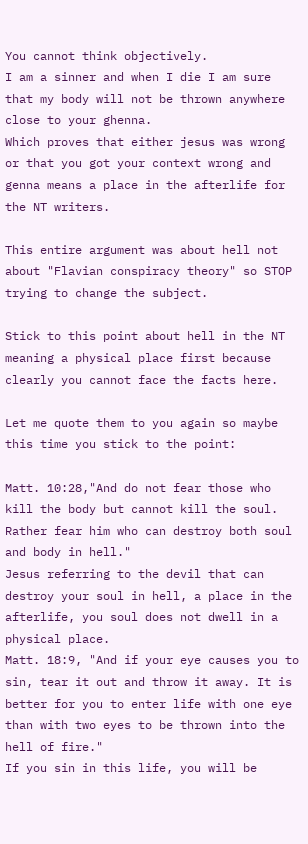You cannot think objectively.
I am a sinner and when I die I am sure that my body will not be thrown anywhere close to your ghenna.
Which proves that either jesus was wrong or that you got your context wrong and genna means a place in the afterlife for the NT writers.

This entire argument was about hell not about "Flavian conspiracy theory" so STOP trying to change the subject.

Stick to this point about hell in the NT meaning a physical place first because clearly you cannot face the facts here.

Let me quote them to you again so maybe this time you stick to the point:

Matt. 10:28,"And do not fear those who kill the body but cannot kill the soul. Rather fear him who can destroy both soul and body in hell."
Jesus referring to the devil that can destroy your soul in hell, a place in the afterlife, you soul does not dwell in a physical place.
Matt. 18:9, "And if your eye causes you to sin, tear it out and throw it away. It is better for you to enter life with one eye than with two eyes to be thrown into the hell of fire."
If you sin in this life, you will be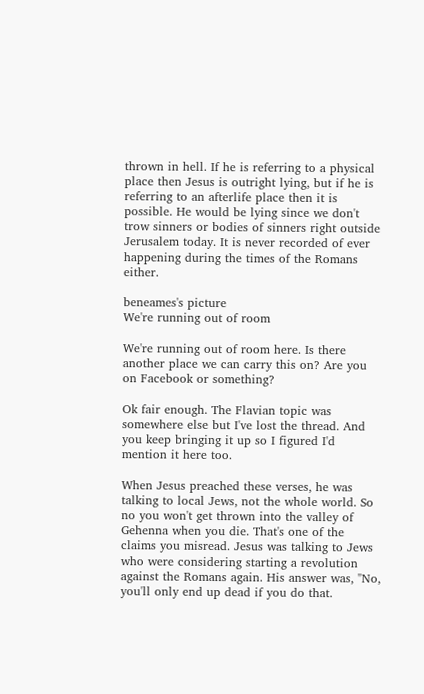thrown in hell. If he is referring to a physical place then Jesus is outright lying, but if he is referring to an afterlife place then it is possible. He would be lying since we don't trow sinners or bodies of sinners right outside Jerusalem today. It is never recorded of ever happening during the times of the Romans either.

beneames's picture
We're running out of room

We're running out of room here. Is there another place we can carry this on? Are you on Facebook or something?

Ok fair enough. The Flavian topic was somewhere else but I've lost the thread. And you keep bringing it up so I figured I'd mention it here too.

When Jesus preached these verses, he was talking to local Jews, not the whole world. So no you won't get thrown into the valley of Gehenna when you die. That's one of the claims you misread. Jesus was talking to Jews who were considering starting a revolution against the Romans again. His answer was, "No, you'll only end up dead if you do that.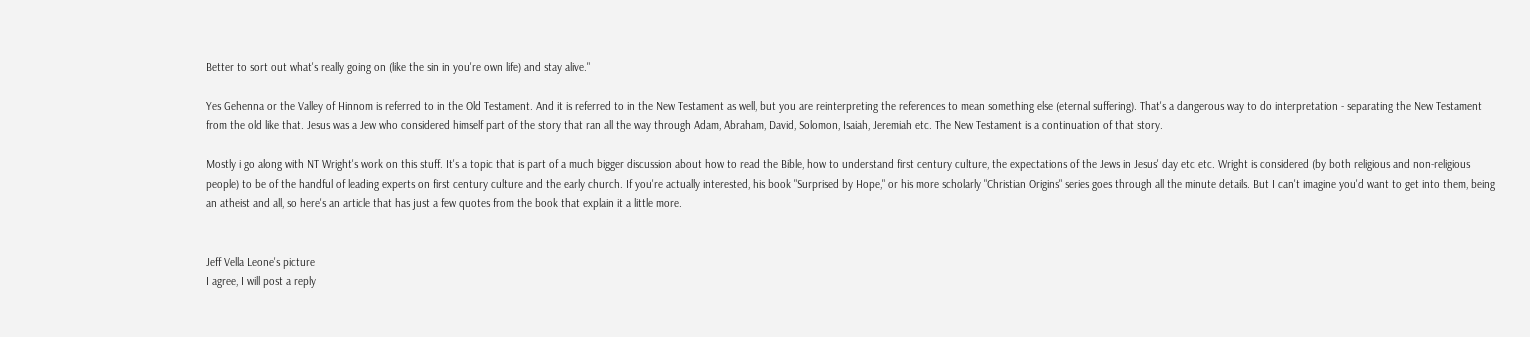Better to sort out what's really going on (like the sin in you're own life) and stay alive."

Yes Gehenna or the Valley of Hinnom is referred to in the Old Testament. And it is referred to in the New Testament as well, but you are reinterpreting the references to mean something else (eternal suffering). That's a dangerous way to do interpretation - separating the New Testament from the old like that. Jesus was a Jew who considered himself part of the story that ran all the way through Adam, Abraham, David, Solomon, Isaiah, Jeremiah etc. The New Testament is a continuation of that story.

Mostly i go along with NT Wright's work on this stuff. It's a topic that is part of a much bigger discussion about how to read the Bible, how to understand first century culture, the expectations of the Jews in Jesus' day etc etc. Wright is considered (by both religious and non-religious people) to be of the handful of leading experts on first century culture and the early church. If you're actually interested, his book "Surprised by Hope," or his more scholarly "Christian Origins" series goes through all the minute details. But I can't imagine you'd want to get into them, being an atheist and all, so here's an article that has just a few quotes from the book that explain it a little more.


Jeff Vella Leone's picture
I agree, I will post a reply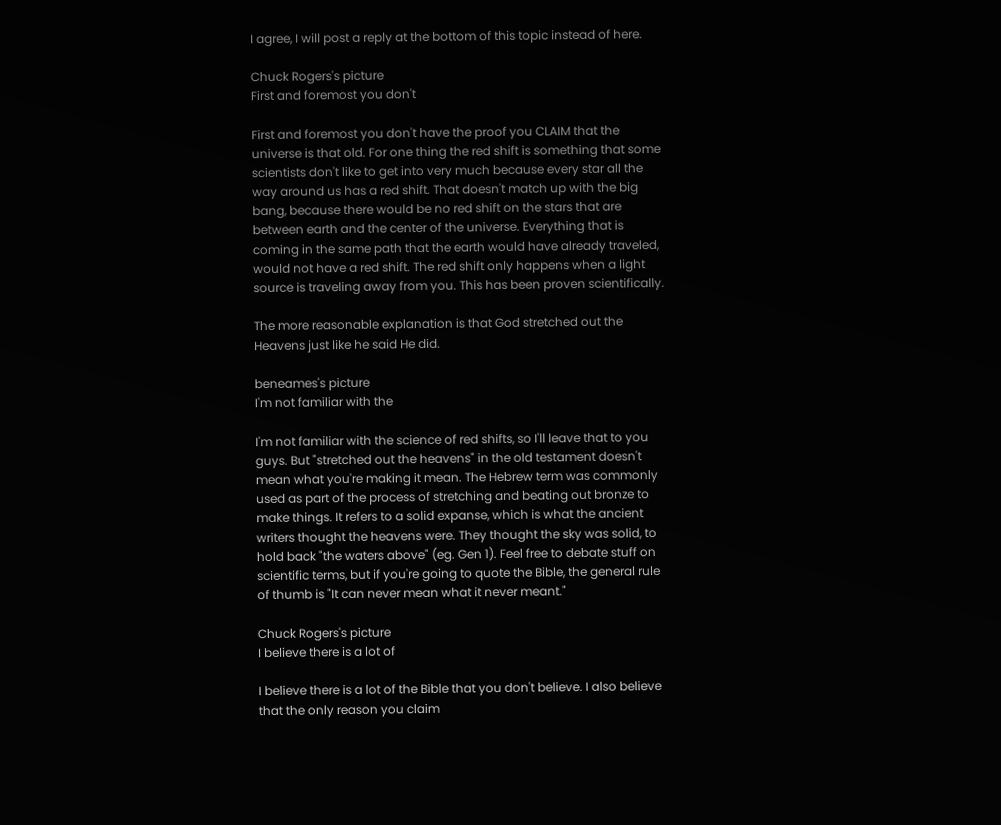I agree, I will post a reply at the bottom of this topic instead of here.

Chuck Rogers's picture
First and foremost you don't

First and foremost you don't have the proof you CLAIM that the universe is that old. For one thing the red shift is something that some scientists don't like to get into very much because every star all the way around us has a red shift. That doesn't match up with the big bang, because there would be no red shift on the stars that are between earth and the center of the universe. Everything that is coming in the same path that the earth would have already traveled, would not have a red shift. The red shift only happens when a light source is traveling away from you. This has been proven scientifically.

The more reasonable explanation is that God stretched out the Heavens just like he said He did.

beneames's picture
I'm not familiar with the

I'm not familiar with the science of red shifts, so I'll leave that to you guys. But "stretched out the heavens" in the old testament doesn't mean what you're making it mean. The Hebrew term was commonly used as part of the process of stretching and beating out bronze to make things. It refers to a solid expanse, which is what the ancient writers thought the heavens were. They thought the sky was solid, to hold back "the waters above" (eg. Gen 1). Feel free to debate stuff on scientific terms, but if you're going to quote the Bible, the general rule of thumb is "It can never mean what it never meant."

Chuck Rogers's picture
I believe there is a lot of

I believe there is a lot of the Bible that you don't believe. I also believe that the only reason you claim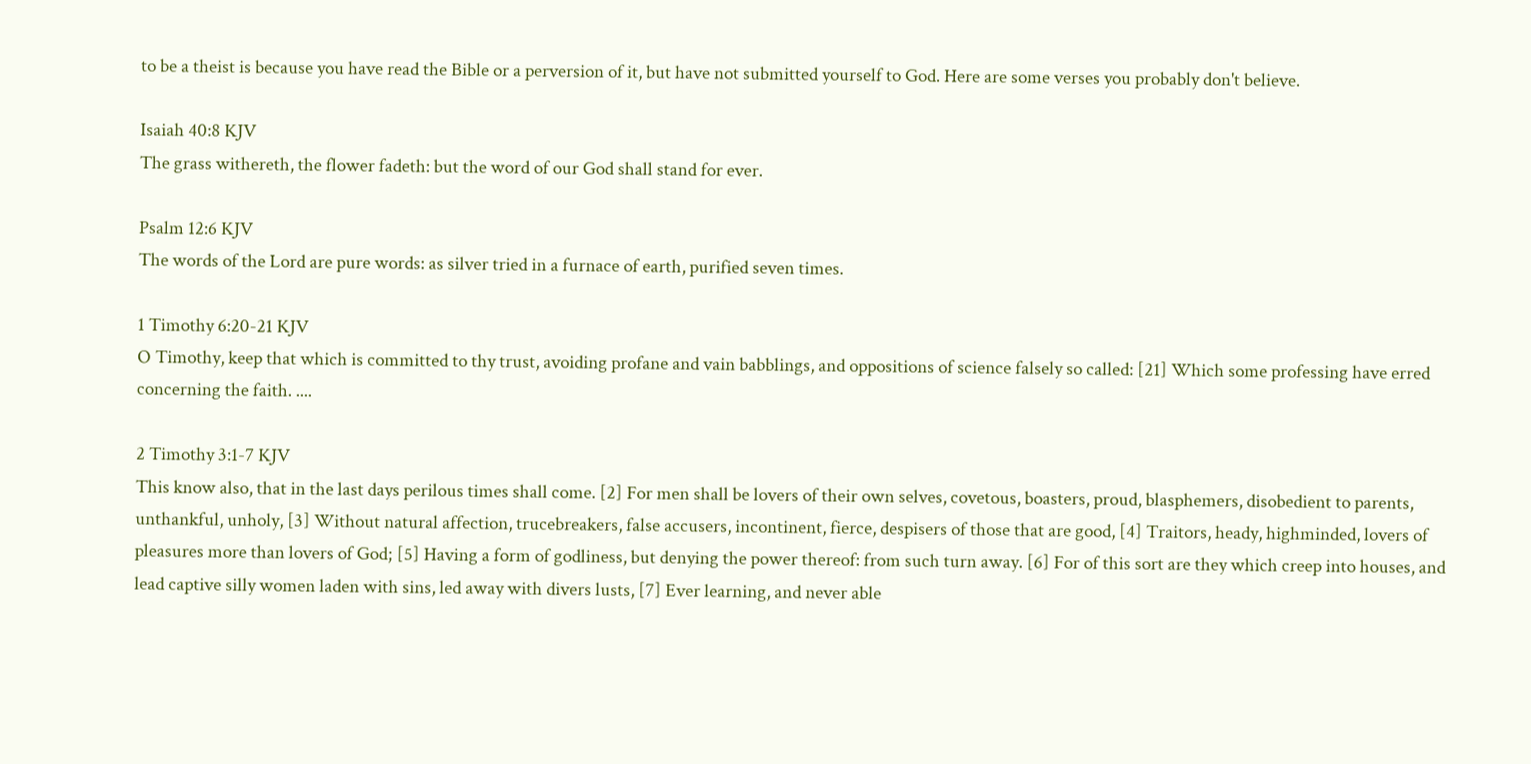to be a theist is because you have read the Bible or a perversion of it, but have not submitted yourself to God. Here are some verses you probably don't believe.

Isaiah 40:8 KJV
The grass withereth, the flower fadeth: but the word of our God shall stand for ever.

Psalm 12:6 KJV
The words of the Lord are pure words: as silver tried in a furnace of earth, purified seven times.

1 Timothy 6:20-21 KJV
O Timothy, keep that which is committed to thy trust, avoiding profane and vain babblings, and oppositions of science falsely so called: [21] Which some professing have erred concerning the faith. ....

2 Timothy 3:1-7 KJV
This know also, that in the last days perilous times shall come. [2] For men shall be lovers of their own selves, covetous, boasters, proud, blasphemers, disobedient to parents, unthankful, unholy, [3] Without natural affection, trucebreakers, false accusers, incontinent, fierce, despisers of those that are good, [4] Traitors, heady, highminded, lovers of pleasures more than lovers of God; [5] Having a form of godliness, but denying the power thereof: from such turn away. [6] For of this sort are they which creep into houses, and lead captive silly women laden with sins, led away with divers lusts, [7] Ever learning, and never able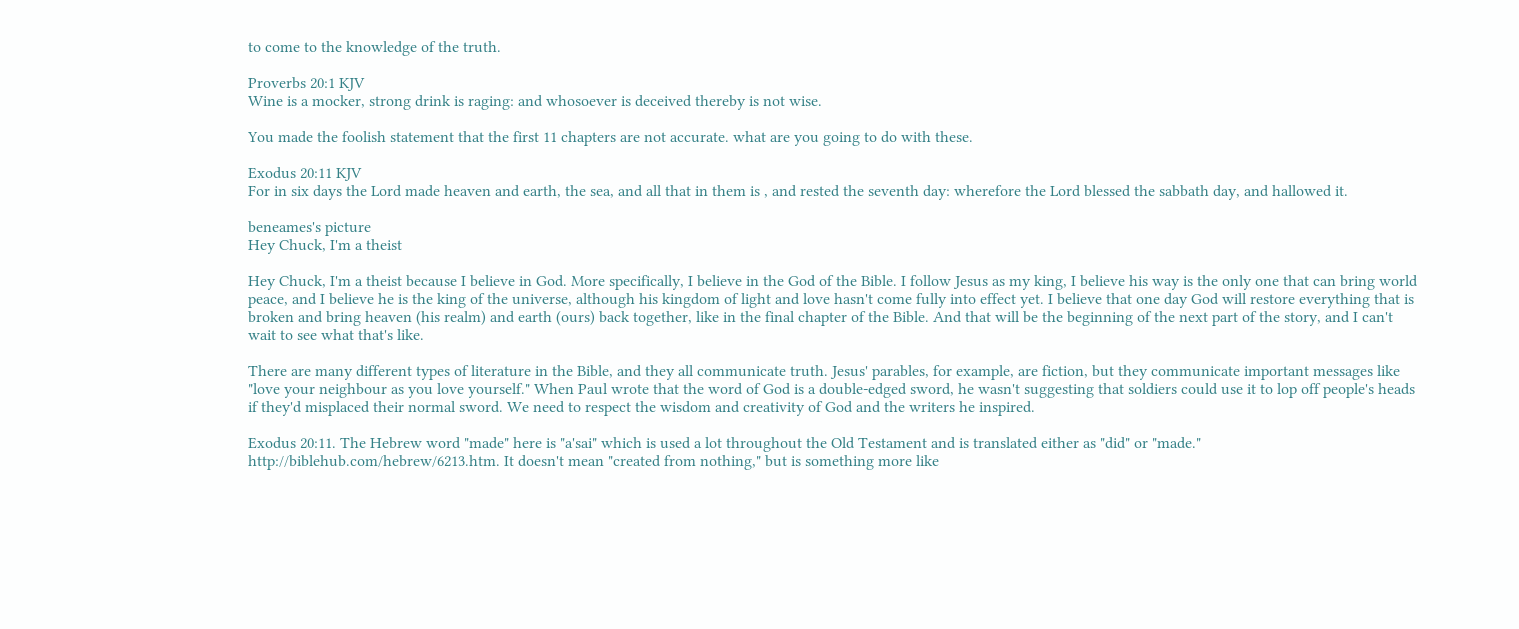to come to the knowledge of the truth.

Proverbs 20:1 KJV
Wine is a mocker, strong drink is raging: and whosoever is deceived thereby is not wise.

You made the foolish statement that the first 11 chapters are not accurate. what are you going to do with these.

Exodus 20:11 KJV
For in six days the Lord made heaven and earth, the sea, and all that in them is , and rested the seventh day: wherefore the Lord blessed the sabbath day, and hallowed it.

beneames's picture
Hey Chuck, I'm a theist

Hey Chuck, I'm a theist because I believe in God. More specifically, I believe in the God of the Bible. I follow Jesus as my king, I believe his way is the only one that can bring world peace, and I believe he is the king of the universe, although his kingdom of light and love hasn't come fully into effect yet. I believe that one day God will restore everything that is broken and bring heaven (his realm) and earth (ours) back together, like in the final chapter of the Bible. And that will be the beginning of the next part of the story, and I can't wait to see what that's like.

There are many different types of literature in the Bible, and they all communicate truth. Jesus' parables, for example, are fiction, but they communicate important messages like "love your neighbour as you love yourself." When Paul wrote that the word of God is a double-edged sword, he wasn't suggesting that soldiers could use it to lop off people's heads if they'd misplaced their normal sword. We need to respect the wisdom and creativity of God and the writers he inspired.

Exodus 20:11. The Hebrew word "made" here is "a'sai" which is used a lot throughout the Old Testament and is translated either as "did" or "made." http://biblehub.com/hebrew/6213.htm. It doesn't mean "created from nothing," but is something more like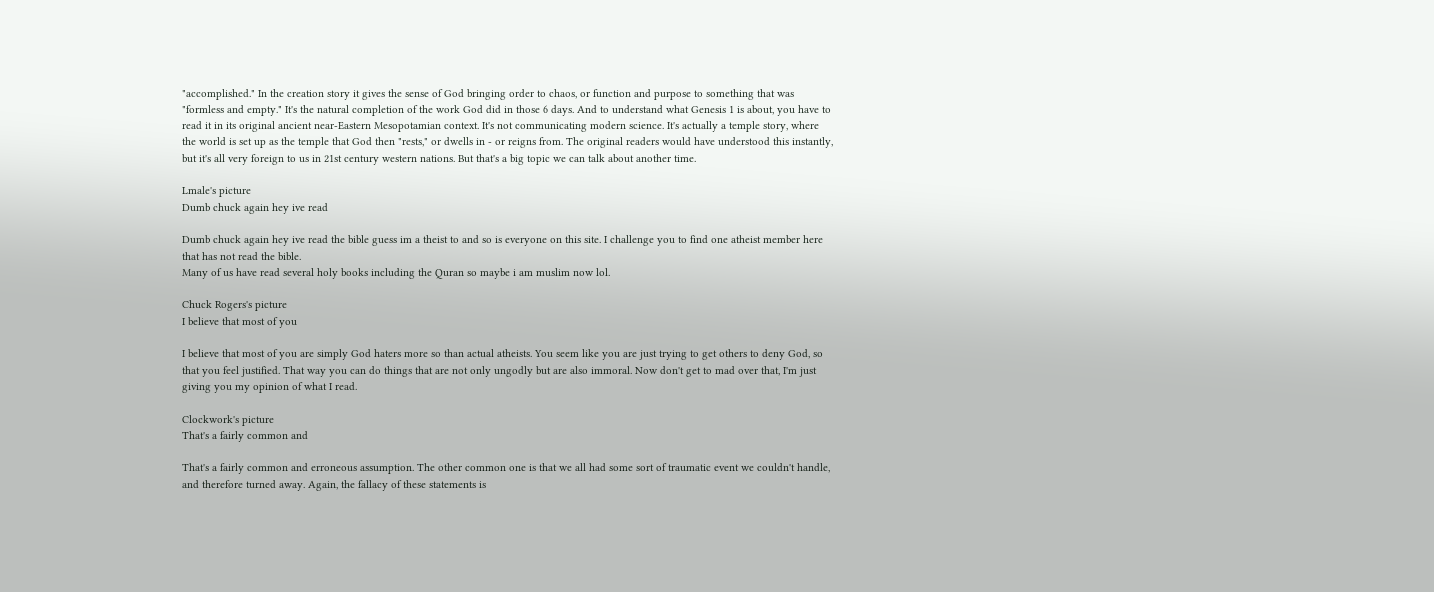"accomplished." In the creation story it gives the sense of God bringing order to chaos, or function and purpose to something that was "formless and empty." It's the natural completion of the work God did in those 6 days. And to understand what Genesis 1 is about, you have to read it in its original ancient near-Eastern Mesopotamian context. It's not communicating modern science. It's actually a temple story, where the world is set up as the temple that God then "rests," or dwells in - or reigns from. The original readers would have understood this instantly, but it's all very foreign to us in 21st century western nations. But that's a big topic we can talk about another time.

Lmale's picture
Dumb chuck again hey ive read

Dumb chuck again hey ive read the bible guess im a theist to and so is everyone on this site. I challenge you to find one atheist member here that has not read the bible.
Many of us have read several holy books including the Quran so maybe i am muslim now lol.

Chuck Rogers's picture
I believe that most of you

I believe that most of you are simply God haters more so than actual atheists. You seem like you are just trying to get others to deny God, so that you feel justified. That way you can do things that are not only ungodly but are also immoral. Now don't get to mad over that, I'm just giving you my opinion of what I read.

Clockwork's picture
That's a fairly common and

That's a fairly common and erroneous assumption. The other common one is that we all had some sort of traumatic event we couldn't handle, and therefore turned away. Again, the fallacy of these statements is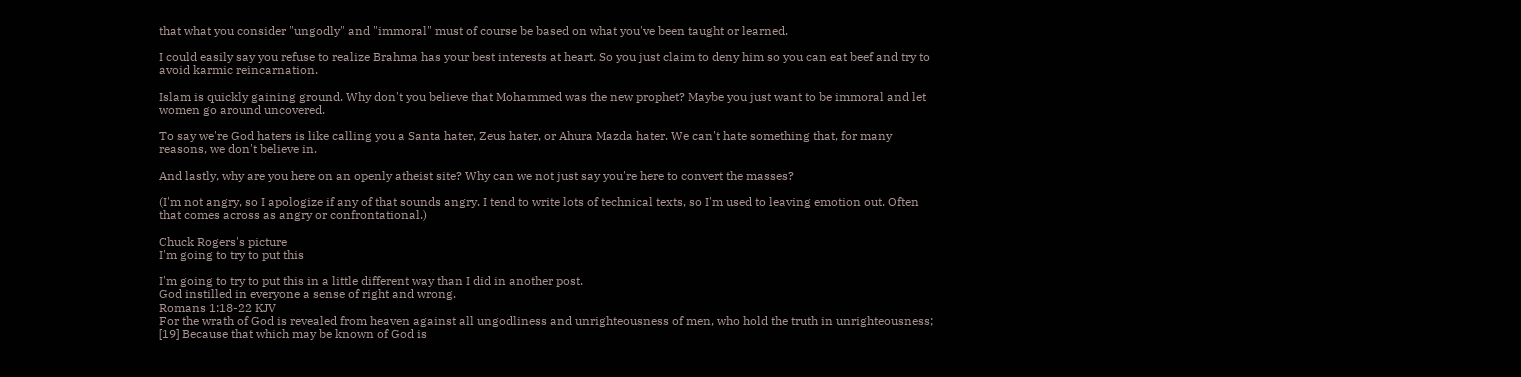that what you consider "ungodly" and "immoral" must of course be based on what you've been taught or learned.

I could easily say you refuse to realize Brahma has your best interests at heart. So you just claim to deny him so you can eat beef and try to avoid karmic reincarnation.

Islam is quickly gaining ground. Why don't you believe that Mohammed was the new prophet? Maybe you just want to be immoral and let women go around uncovered.

To say we're God haters is like calling you a Santa hater, Zeus hater, or Ahura Mazda hater. We can't hate something that, for many reasons, we don't believe in.

And lastly, why are you here on an openly atheist site? Why can we not just say you're here to convert the masses?

(I'm not angry, so I apologize if any of that sounds angry. I tend to write lots of technical texts, so I'm used to leaving emotion out. Often that comes across as angry or confrontational.)

Chuck Rogers's picture
I'm going to try to put this

I'm going to try to put this in a little different way than I did in another post.
God instilled in everyone a sense of right and wrong.
Romans 1:18-22 KJV
For the wrath of God is revealed from heaven against all ungodliness and unrighteousness of men, who hold the truth in unrighteousness; [19] Because that which may be known of God is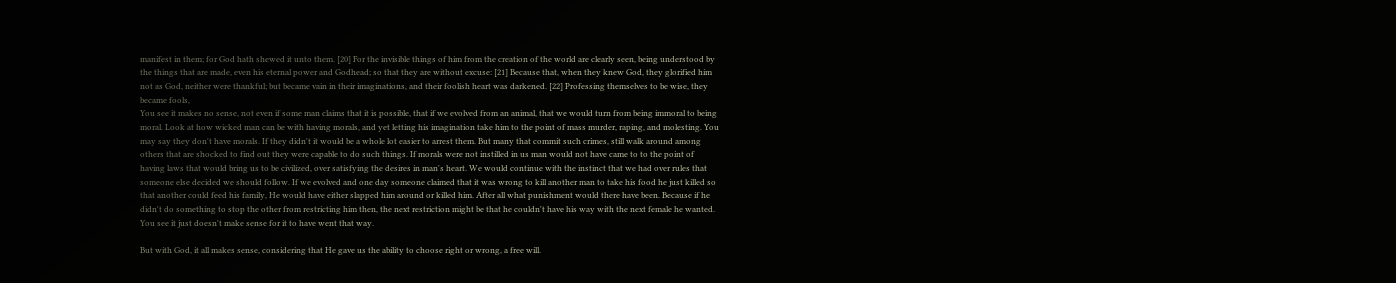manifest in them; for God hath shewed it unto them. [20] For the invisible things of him from the creation of the world are clearly seen, being understood by the things that are made, even his eternal power and Godhead; so that they are without excuse: [21] Because that, when they knew God, they glorified him not as God, neither were thankful; but became vain in their imaginations, and their foolish heart was darkened. [22] Professing themselves to be wise, they became fools,
You see it makes no sense, not even if some man claims that it is possible, that if we evolved from an animal, that we would turn from being immoral to being moral. Look at how wicked man can be with having morals, and yet letting his imagination take him to the point of mass murder, raping, and molesting. You may say they don't have morals. If they didn't it would be a whole lot easier to arrest them. But many that commit such crimes, still walk around among others that are shocked to find out they were capable to do such things. If morals were not instilled in us man would not have came to to the point of having laws that would bring us to be civilized, over satisfying the desires in man's heart. We would continue with the instinct that we had over rules that someone else decided we should follow. If we evolved and one day someone claimed that it was wrong to kill another man to take his food he just killed so that another could feed his family, He would have either slapped him around or killed him. After all what punishment would there have been. Because if he didn't do something to stop the other from restricting him then, the next restriction might be that he couldn't have his way with the next female he wanted.
You see it just doesn't make sense for it to have went that way.

But with God, it all makes sense, considering that He gave us the ability to choose right or wrong, a free will.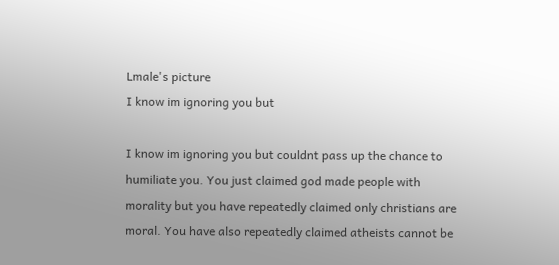Lmale's picture
I know im ignoring you but

I know im ignoring you but couldnt pass up the chance to humiliate you. You just claimed god made people with morality but you have repeatedly claimed only christians are moral. You have also repeatedly claimed atheists cannot be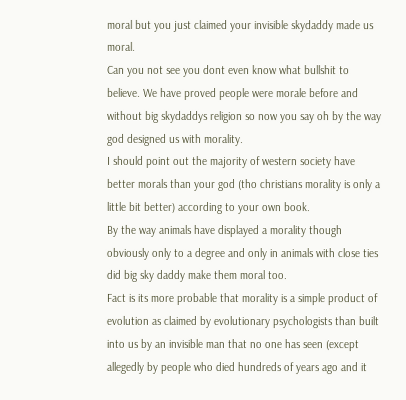moral but you just claimed your invisible skydaddy made us moral.
Can you not see you dont even know what bullshit to believe. We have proved people were morale before and without big skydaddys religion so now you say oh by the way god designed us with morality.
I should point out the majority of western society have better morals than your god (tho christians morality is only a little bit better) according to your own book.
By the way animals have displayed a morality though obviously only to a degree and only in animals with close ties did big sky daddy make them moral too.
Fact is its more probable that morality is a simple product of evolution as claimed by evolutionary psychologists than built into us by an invisible man that no one has seen (except allegedly by people who died hundreds of years ago and it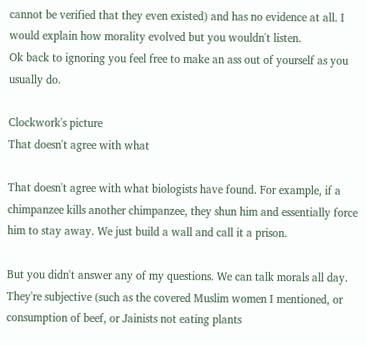cannot be verified that they even existed) and has no evidence at all. I would explain how morality evolved but you wouldn't listen.
Ok back to ignoring you feel free to make an ass out of yourself as you usually do.

Clockwork's picture
That doesn't agree with what

That doesn't agree with what biologists have found. For example, if a chimpanzee kills another chimpanzee, they shun him and essentially force him to stay away. We just build a wall and call it a prison.

But you didn't answer any of my questions. We can talk morals all day. They're subjective (such as the covered Muslim women I mentioned, or consumption of beef, or Jainists not eating plants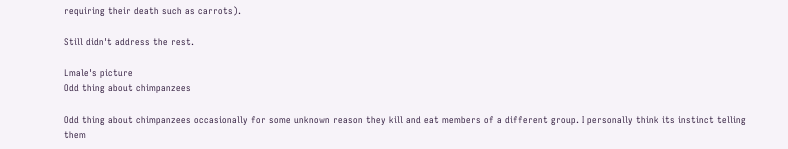requiring their death such as carrots).

Still didn't address the rest.

Lmale's picture
Odd thing about chimpanzees

Odd thing about chimpanzees occasionally for some unknown reason they kill and eat members of a different group. I personally think its instinct telling them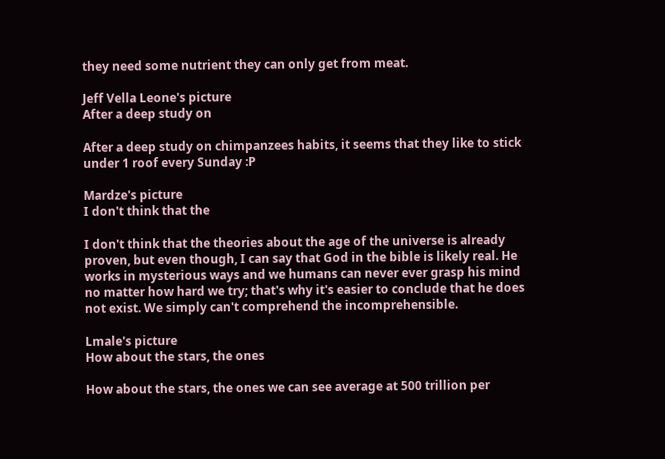they need some nutrient they can only get from meat.

Jeff Vella Leone's picture
After a deep study on

After a deep study on chimpanzees habits, it seems that they like to stick under 1 roof every Sunday :P

Mardze's picture
I don't think that the

I don't think that the theories about the age of the universe is already proven, but even though, I can say that God in the bible is likely real. He works in mysterious ways and we humans can never ever grasp his mind no matter how hard we try; that's why it's easier to conclude that he does not exist. We simply can't comprehend the incomprehensible.

Lmale's picture
How about the stars, the ones

How about the stars, the ones we can see average at 500 trillion per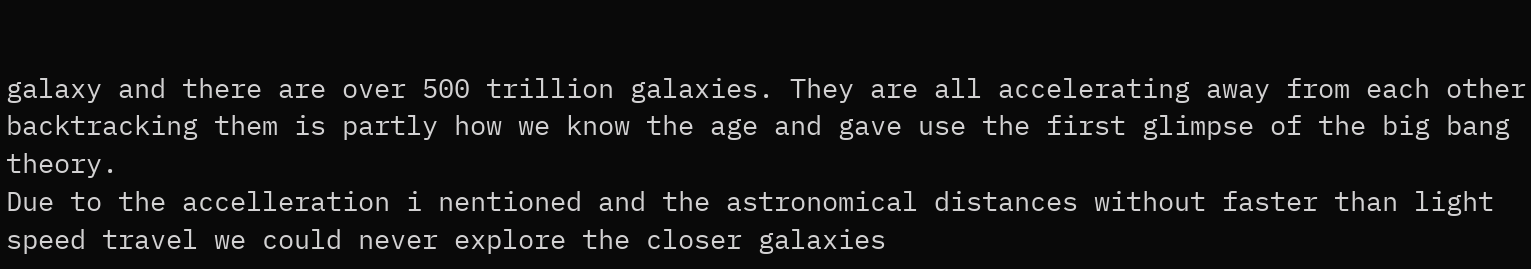galaxy and there are over 500 trillion galaxies. They are all accelerating away from each other backtracking them is partly how we know the age and gave use the first glimpse of the big bang theory.
Due to the accelleration i nentioned and the astronomical distances without faster than light speed travel we could never explore the closer galaxies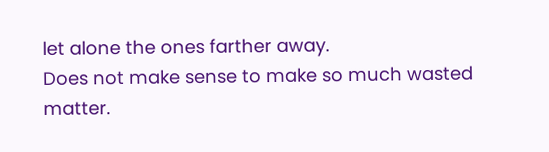let alone the ones farther away.
Does not make sense to make so much wasted matter.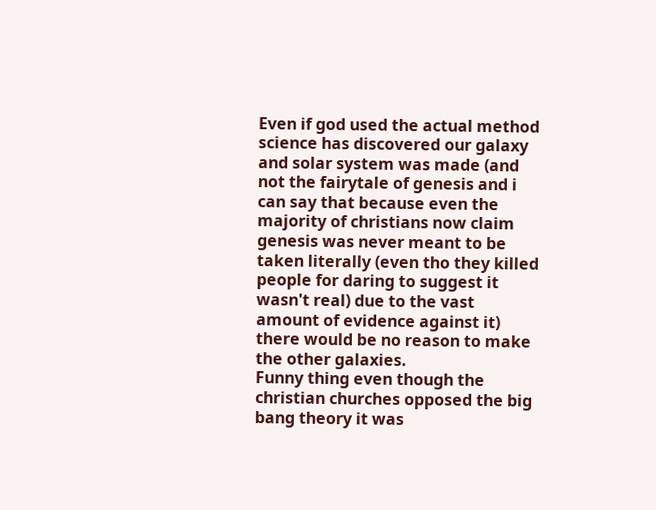Even if god used the actual method science has discovered our galaxy and solar system was made (and not the fairytale of genesis and i can say that because even the majority of christians now claim genesis was never meant to be taken literally (even tho they killed people for daring to suggest it wasn't real) due to the vast amount of evidence against it) there would be no reason to make the other galaxies.
Funny thing even though the christian churches opposed the big bang theory it was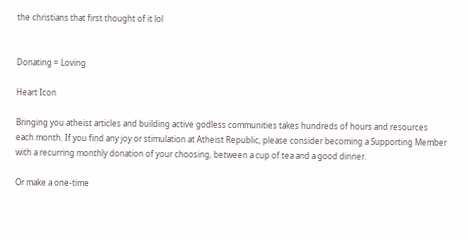the christians that first thought of it lol


Donating = Loving

Heart Icon

Bringing you atheist articles and building active godless communities takes hundreds of hours and resources each month. If you find any joy or stimulation at Atheist Republic, please consider becoming a Supporting Member with a recurring monthly donation of your choosing, between a cup of tea and a good dinner.

Or make a one-time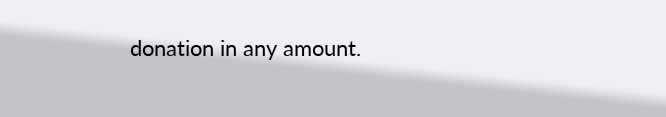donation in any amount.